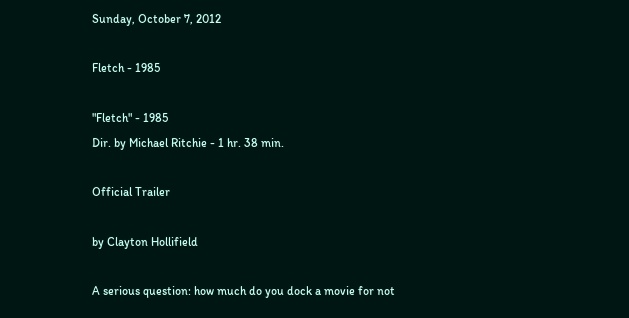Sunday, October 7, 2012

Fletch - 1985

"Fletch" - 1985
Dir. by Michael Ritchie - 1 hr. 38 min.

Official Trailer

by Clayton Hollifield

A serious question: how much do you dock a movie for not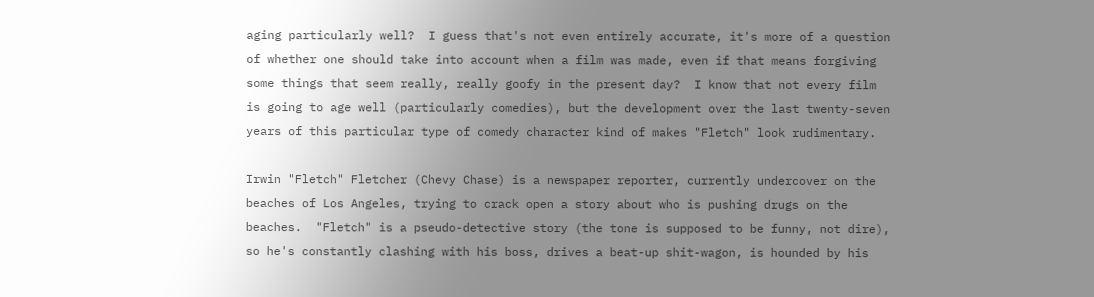aging particularly well?  I guess that's not even entirely accurate, it's more of a question of whether one should take into account when a film was made, even if that means forgiving some things that seem really, really goofy in the present day?  I know that not every film is going to age well (particularly comedies), but the development over the last twenty-seven years of this particular type of comedy character kind of makes "Fletch" look rudimentary.

Irwin "Fletch" Fletcher (Chevy Chase) is a newspaper reporter, currently undercover on the beaches of Los Angeles, trying to crack open a story about who is pushing drugs on the beaches.  "Fletch" is a pseudo-detective story (the tone is supposed to be funny, not dire), so he's constantly clashing with his boss, drives a beat-up shit-wagon, is hounded by his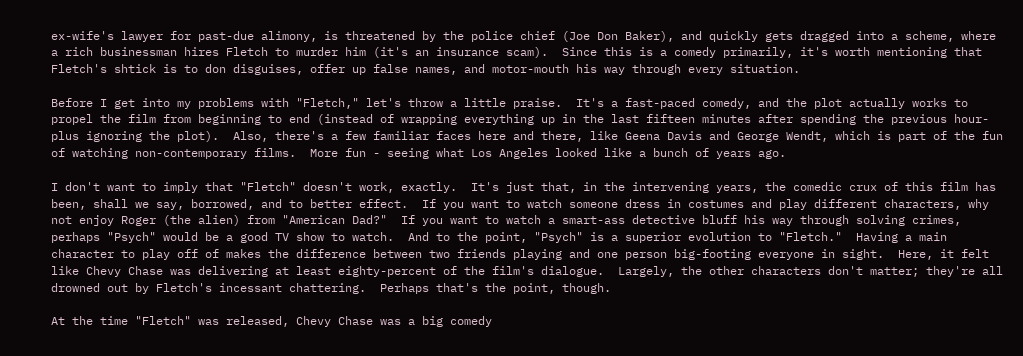ex-wife's lawyer for past-due alimony, is threatened by the police chief (Joe Don Baker), and quickly gets dragged into a scheme, where a rich businessman hires Fletch to murder him (it's an insurance scam).  Since this is a comedy primarily, it's worth mentioning that Fletch's shtick is to don disguises, offer up false names, and motor-mouth his way through every situation.

Before I get into my problems with "Fletch," let's throw a little praise.  It's a fast-paced comedy, and the plot actually works to propel the film from beginning to end (instead of wrapping everything up in the last fifteen minutes after spending the previous hour-plus ignoring the plot).  Also, there's a few familiar faces here and there, like Geena Davis and George Wendt, which is part of the fun of watching non-contemporary films.  More fun - seeing what Los Angeles looked like a bunch of years ago.

I don't want to imply that "Fletch" doesn't work, exactly.  It's just that, in the intervening years, the comedic crux of this film has been, shall we say, borrowed, and to better effect.  If you want to watch someone dress in costumes and play different characters, why not enjoy Roger (the alien) from "American Dad?"  If you want to watch a smart-ass detective bluff his way through solving crimes, perhaps "Psych" would be a good TV show to watch.  And to the point, "Psych" is a superior evolution to "Fletch."  Having a main character to play off of makes the difference between two friends playing and one person big-footing everyone in sight.  Here, it felt like Chevy Chase was delivering at least eighty-percent of the film's dialogue.  Largely, the other characters don't matter; they're all drowned out by Fletch's incessant chattering.  Perhaps that's the point, though.

At the time "Fletch" was released, Chevy Chase was a big comedy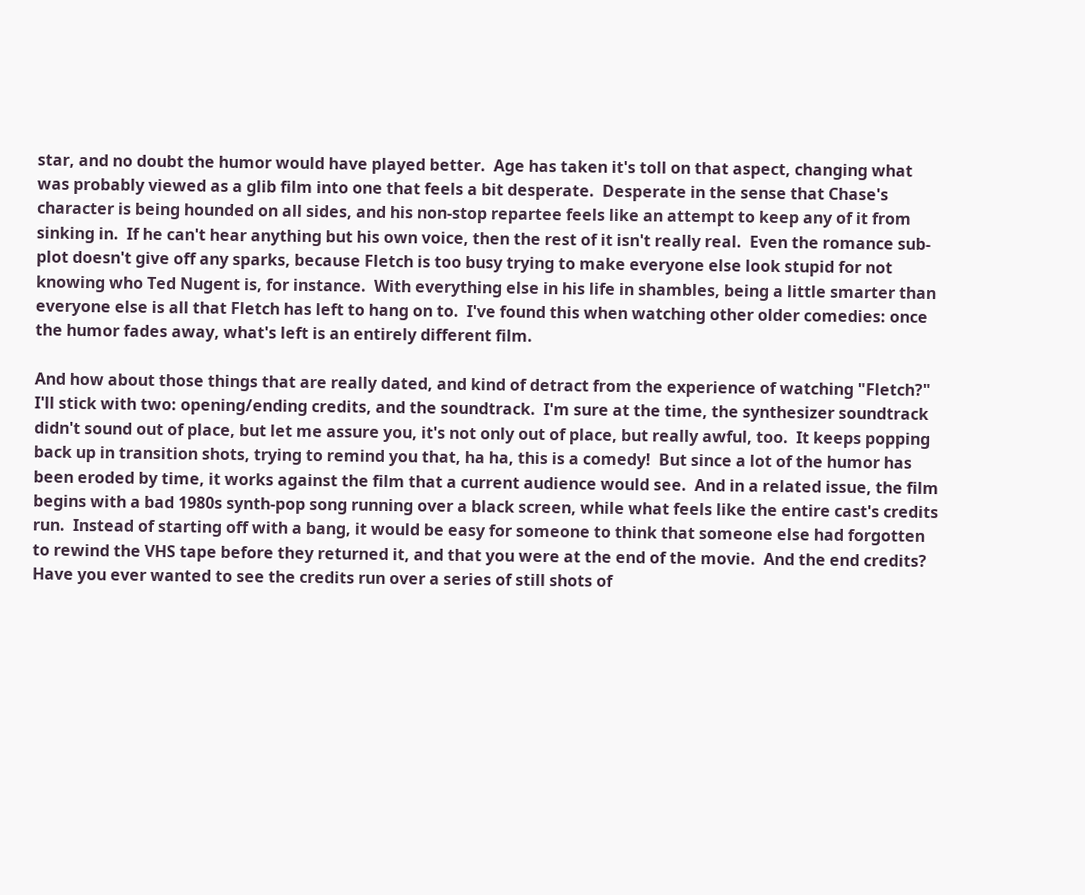star, and no doubt the humor would have played better.  Age has taken it's toll on that aspect, changing what was probably viewed as a glib film into one that feels a bit desperate.  Desperate in the sense that Chase's character is being hounded on all sides, and his non-stop repartee feels like an attempt to keep any of it from sinking in.  If he can't hear anything but his own voice, then the rest of it isn't really real.  Even the romance sub-plot doesn't give off any sparks, because Fletch is too busy trying to make everyone else look stupid for not knowing who Ted Nugent is, for instance.  With everything else in his life in shambles, being a little smarter than everyone else is all that Fletch has left to hang on to.  I've found this when watching other older comedies: once the humor fades away, what's left is an entirely different film.

And how about those things that are really dated, and kind of detract from the experience of watching "Fletch?"  I'll stick with two: opening/ending credits, and the soundtrack.  I'm sure at the time, the synthesizer soundtrack didn't sound out of place, but let me assure you, it's not only out of place, but really awful, too.  It keeps popping back up in transition shots, trying to remind you that, ha ha, this is a comedy!  But since a lot of the humor has been eroded by time, it works against the film that a current audience would see.  And in a related issue, the film begins with a bad 1980s synth-pop song running over a black screen, while what feels like the entire cast's credits run.  Instead of starting off with a bang, it would be easy for someone to think that someone else had forgotten to rewind the VHS tape before they returned it, and that you were at the end of the movie.  And the end credits?  Have you ever wanted to see the credits run over a series of still shots of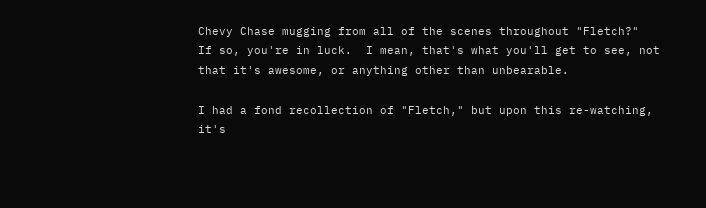Chevy Chase mugging from all of the scenes throughout "Fletch?"  If so, you're in luck.  I mean, that's what you'll get to see, not that it's awesome, or anything other than unbearable.

I had a fond recollection of "Fletch," but upon this re-watching, it's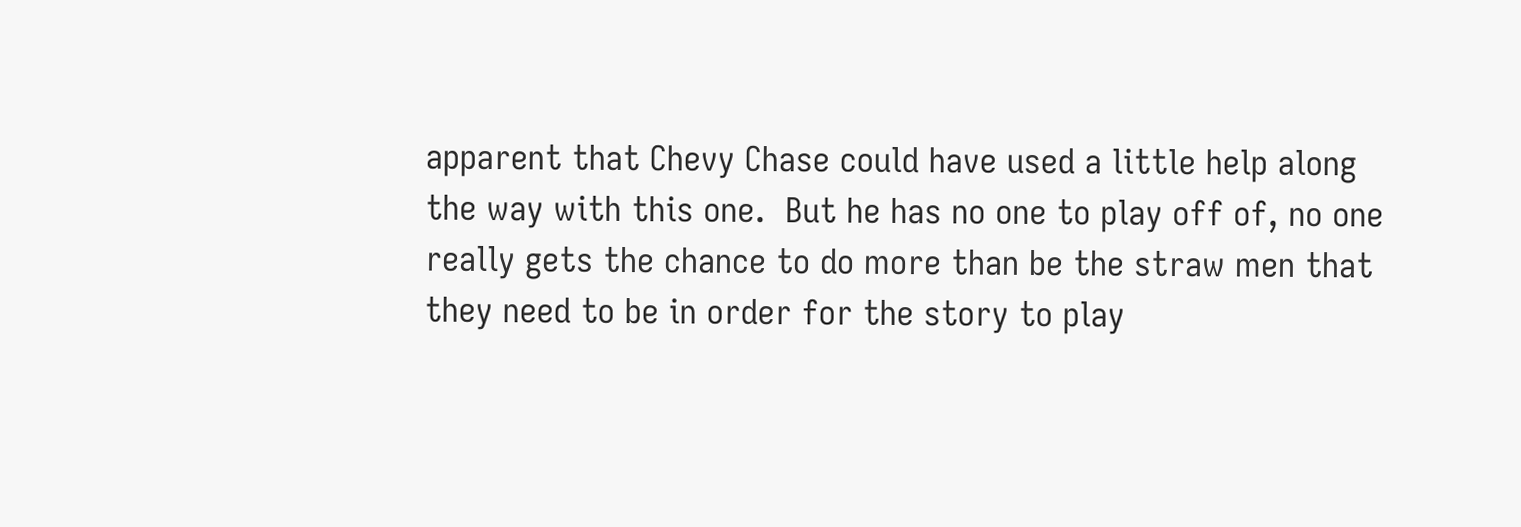apparent that Chevy Chase could have used a little help along the way with this one.  But he has no one to play off of, no one really gets the chance to do more than be the straw men that they need to be in order for the story to play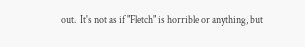out.  It's not as if "Fletch" is horrible or anything, but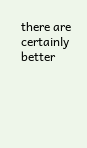there are certainly better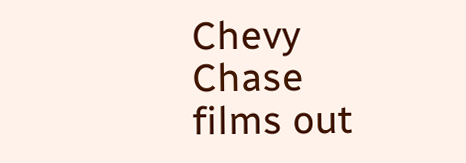Chevy Chase films out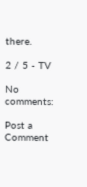there.

2 / 5 - TV

No comments:

Post a Comment